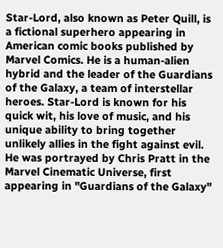Star-Lord, also known as Peter Quill, is a fictional superhero appearing in American comic books published by Marvel Comics. He is a human-alien hybrid and the leader of the Guardians of the Galaxy, a team of interstellar heroes. Star-Lord is known for his quick wit, his love of music, and his unique ability to bring together unlikely allies in the fight against evil. He was portrayed by Chris Pratt in the Marvel Cinematic Universe, first appearing in "Guardians of the Galaxy"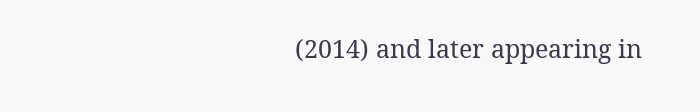(2014) and later appearing in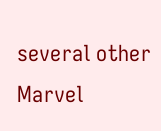several other Marvel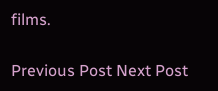films.

Previous Post Next Post